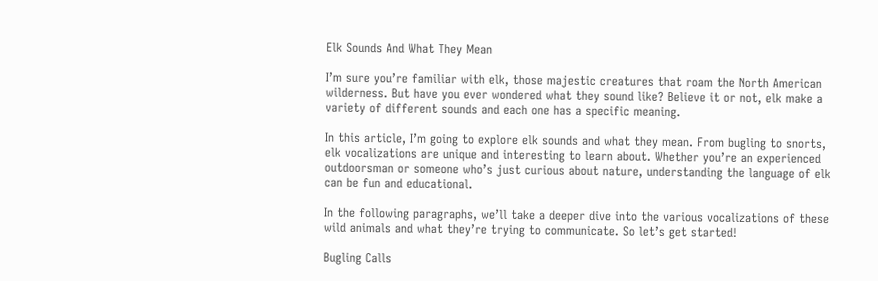Elk Sounds And What They Mean

I’m sure you’re familiar with elk, those majestic creatures that roam the North American wilderness. But have you ever wondered what they sound like? Believe it or not, elk make a variety of different sounds and each one has a specific meaning.

In this article, I’m going to explore elk sounds and what they mean. From bugling to snorts, elk vocalizations are unique and interesting to learn about. Whether you’re an experienced outdoorsman or someone who’s just curious about nature, understanding the language of elk can be fun and educational.

In the following paragraphs, we’ll take a deeper dive into the various vocalizations of these wild animals and what they’re trying to communicate. So let’s get started!

Bugling Calls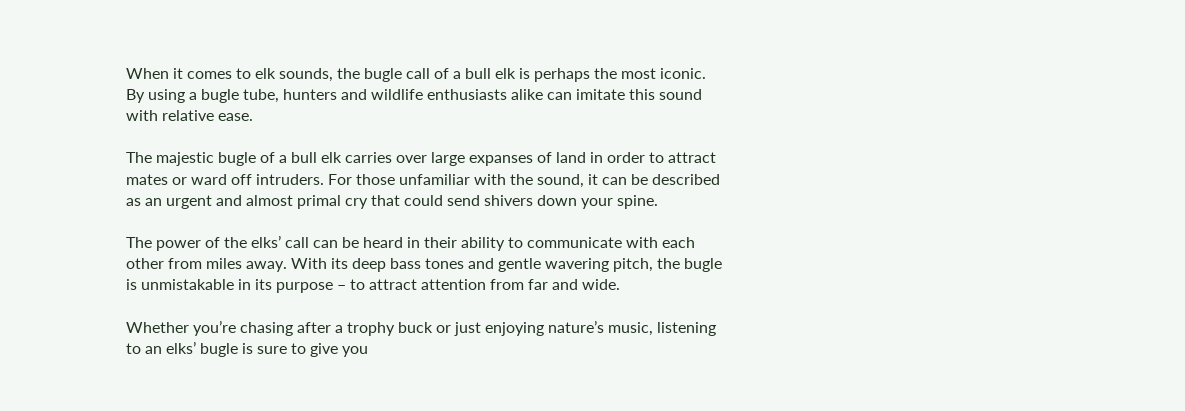When it comes to elk sounds, the bugle call of a bull elk is perhaps the most iconic. By using a bugle tube, hunters and wildlife enthusiasts alike can imitate this sound with relative ease.

The majestic bugle of a bull elk carries over large expanses of land in order to attract mates or ward off intruders. For those unfamiliar with the sound, it can be described as an urgent and almost primal cry that could send shivers down your spine.

The power of the elks’ call can be heard in their ability to communicate with each other from miles away. With its deep bass tones and gentle wavering pitch, the bugle is unmistakable in its purpose – to attract attention from far and wide.

Whether you’re chasing after a trophy buck or just enjoying nature’s music, listening to an elks’ bugle is sure to give you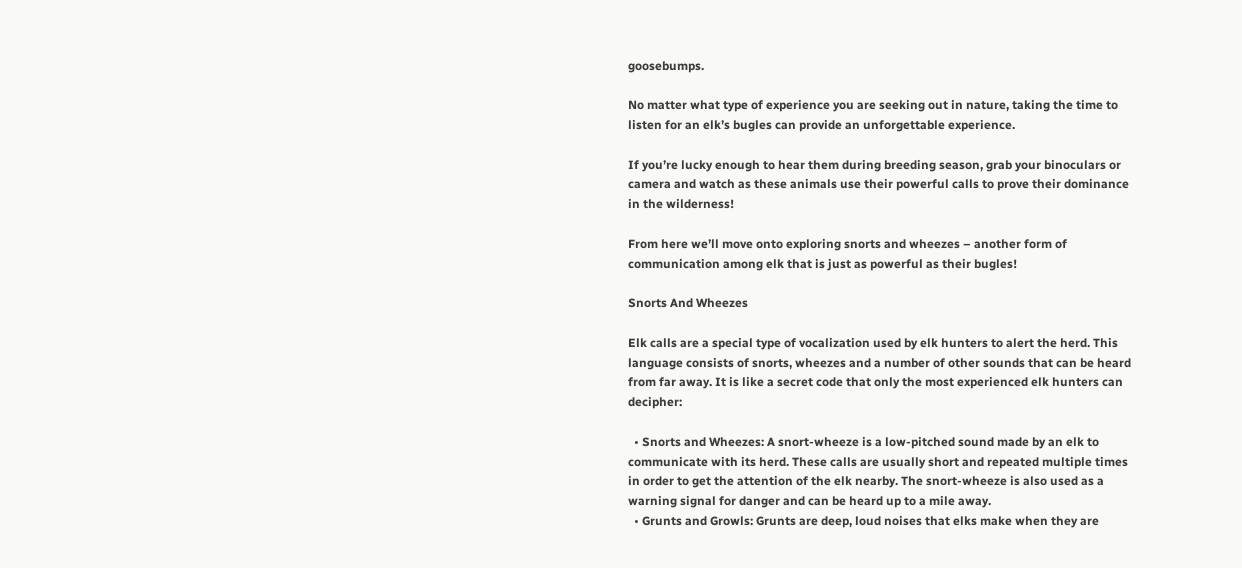goosebumps.

No matter what type of experience you are seeking out in nature, taking the time to listen for an elk’s bugles can provide an unforgettable experience.

If you’re lucky enough to hear them during breeding season, grab your binoculars or camera and watch as these animals use their powerful calls to prove their dominance in the wilderness!

From here we’ll move onto exploring snorts and wheezes – another form of communication among elk that is just as powerful as their bugles!

Snorts And Wheezes

Elk calls are a special type of vocalization used by elk hunters to alert the herd. This language consists of snorts, wheezes and a number of other sounds that can be heard from far away. It is like a secret code that only the most experienced elk hunters can decipher:

  • Snorts and Wheezes: A snort-wheeze is a low-pitched sound made by an elk to communicate with its herd. These calls are usually short and repeated multiple times in order to get the attention of the elk nearby. The snort-wheeze is also used as a warning signal for danger and can be heard up to a mile away.
  • Grunts and Growls: Grunts are deep, loud noises that elks make when they are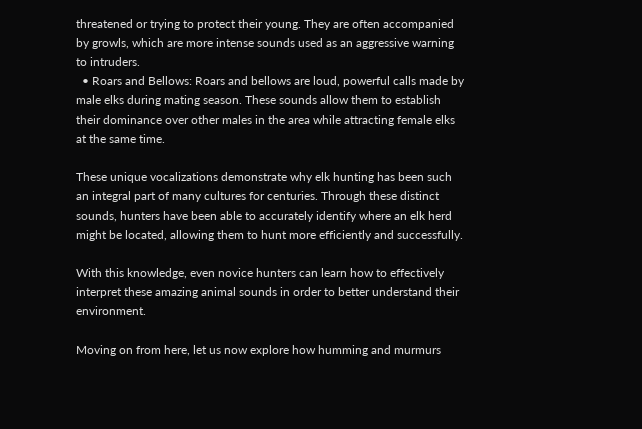threatened or trying to protect their young. They are often accompanied by growls, which are more intense sounds used as an aggressive warning to intruders.
  • Roars and Bellows: Roars and bellows are loud, powerful calls made by male elks during mating season. These sounds allow them to establish their dominance over other males in the area while attracting female elks at the same time.

These unique vocalizations demonstrate why elk hunting has been such an integral part of many cultures for centuries. Through these distinct sounds, hunters have been able to accurately identify where an elk herd might be located, allowing them to hunt more efficiently and successfully.

With this knowledge, even novice hunters can learn how to effectively interpret these amazing animal sounds in order to better understand their environment.

Moving on from here, let us now explore how humming and murmurs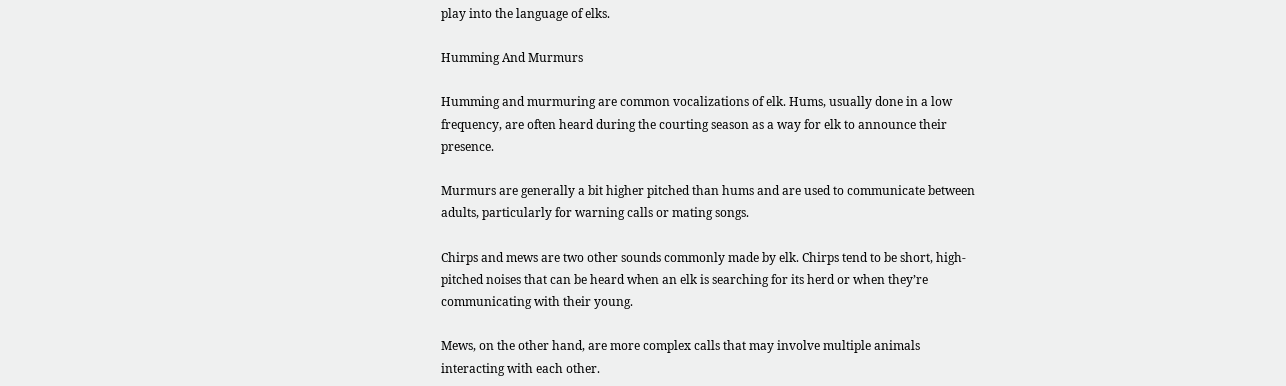play into the language of elks.

Humming And Murmurs

Humming and murmuring are common vocalizations of elk. Hums, usually done in a low frequency, are often heard during the courting season as a way for elk to announce their presence.

Murmurs are generally a bit higher pitched than hums and are used to communicate between adults, particularly for warning calls or mating songs.

Chirps and mews are two other sounds commonly made by elk. Chirps tend to be short, high-pitched noises that can be heard when an elk is searching for its herd or when they’re communicating with their young.

Mews, on the other hand, are more complex calls that may involve multiple animals interacting with each other.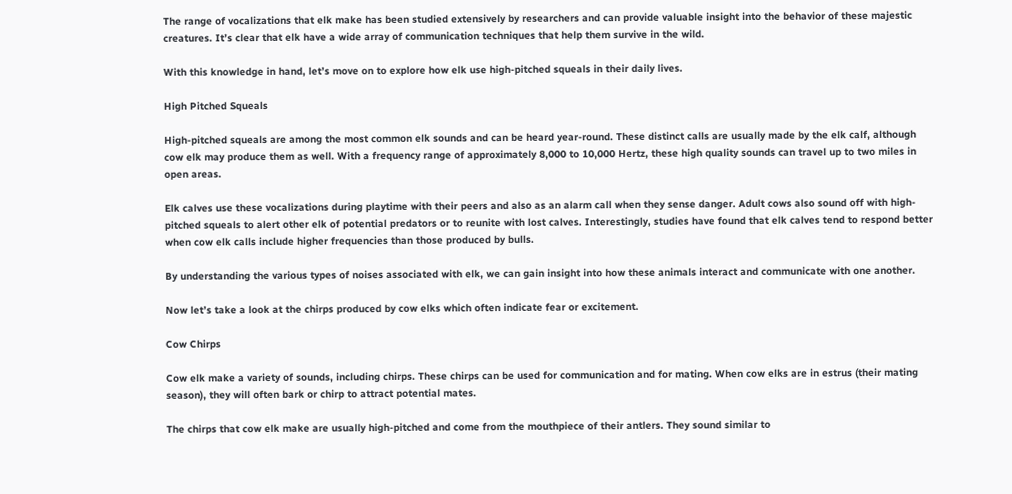The range of vocalizations that elk make has been studied extensively by researchers and can provide valuable insight into the behavior of these majestic creatures. It’s clear that elk have a wide array of communication techniques that help them survive in the wild.

With this knowledge in hand, let’s move on to explore how elk use high-pitched squeals in their daily lives.

High Pitched Squeals

High-pitched squeals are among the most common elk sounds and can be heard year-round. These distinct calls are usually made by the elk calf, although cow elk may produce them as well. With a frequency range of approximately 8,000 to 10,000 Hertz, these high quality sounds can travel up to two miles in open areas.

Elk calves use these vocalizations during playtime with their peers and also as an alarm call when they sense danger. Adult cows also sound off with high-pitched squeals to alert other elk of potential predators or to reunite with lost calves. Interestingly, studies have found that elk calves tend to respond better when cow elk calls include higher frequencies than those produced by bulls.

By understanding the various types of noises associated with elk, we can gain insight into how these animals interact and communicate with one another.

Now let’s take a look at the chirps produced by cow elks which often indicate fear or excitement.

Cow Chirps

Cow elk make a variety of sounds, including chirps. These chirps can be used for communication and for mating. When cow elks are in estrus (their mating season), they will often bark or chirp to attract potential mates.

The chirps that cow elk make are usually high-pitched and come from the mouthpiece of their antlers. They sound similar to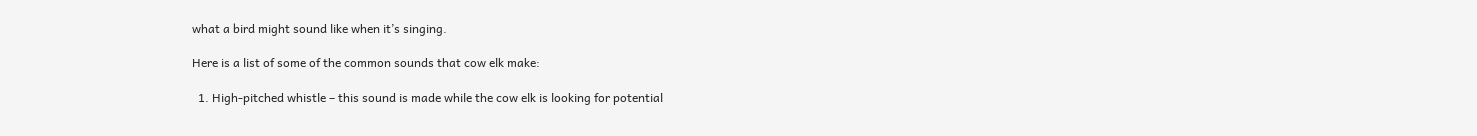what a bird might sound like when it’s singing.

Here is a list of some of the common sounds that cow elk make:

  1. High-pitched whistle – this sound is made while the cow elk is looking for potential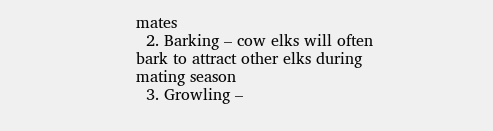mates
  2. Barking – cow elks will often bark to attract other elks during mating season
  3. Growling –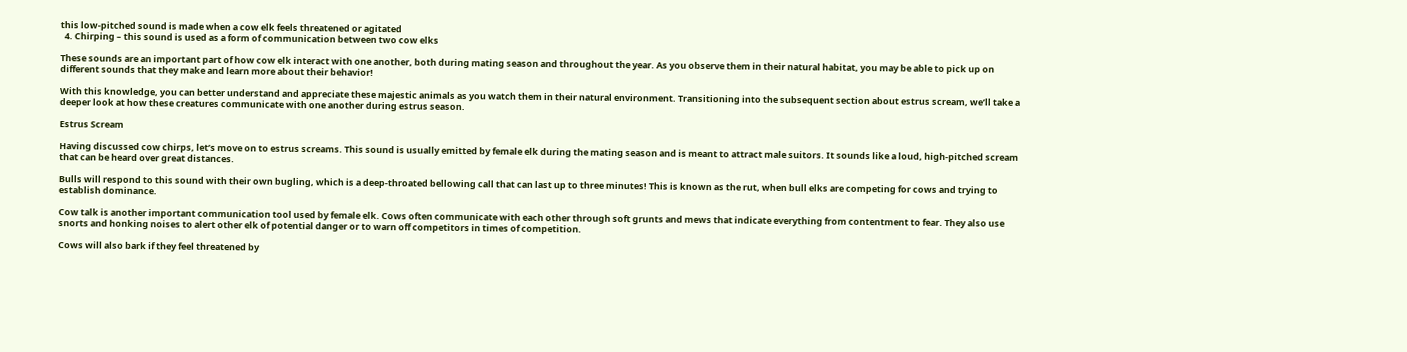this low-pitched sound is made when a cow elk feels threatened or agitated
  4. Chirping – this sound is used as a form of communication between two cow elks

These sounds are an important part of how cow elk interact with one another, both during mating season and throughout the year. As you observe them in their natural habitat, you may be able to pick up on different sounds that they make and learn more about their behavior!

With this knowledge, you can better understand and appreciate these majestic animals as you watch them in their natural environment. Transitioning into the subsequent section about estrus scream, we’ll take a deeper look at how these creatures communicate with one another during estrus season.

Estrus Scream

Having discussed cow chirps, let’s move on to estrus screams. This sound is usually emitted by female elk during the mating season and is meant to attract male suitors. It sounds like a loud, high-pitched scream that can be heard over great distances.

Bulls will respond to this sound with their own bugling, which is a deep-throated bellowing call that can last up to three minutes! This is known as the rut, when bull elks are competing for cows and trying to establish dominance.

Cow talk is another important communication tool used by female elk. Cows often communicate with each other through soft grunts and mews that indicate everything from contentment to fear. They also use snorts and honking noises to alert other elk of potential danger or to warn off competitors in times of competition.

Cows will also bark if they feel threatened by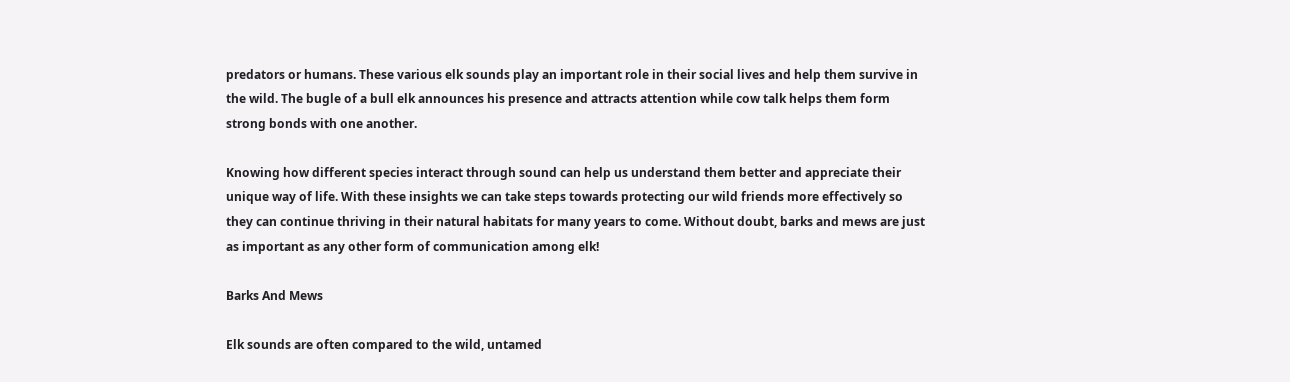predators or humans. These various elk sounds play an important role in their social lives and help them survive in the wild. The bugle of a bull elk announces his presence and attracts attention while cow talk helps them form strong bonds with one another.

Knowing how different species interact through sound can help us understand them better and appreciate their unique way of life. With these insights we can take steps towards protecting our wild friends more effectively so they can continue thriving in their natural habitats for many years to come. Without doubt, barks and mews are just as important as any other form of communication among elk!

Barks And Mews

Elk sounds are often compared to the wild, untamed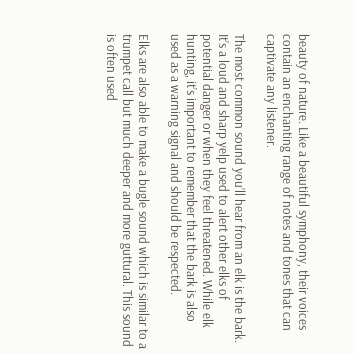beauty of nature. Like a beautiful symphony, their voices contain an enchanting range of notes and tones that can captivate any listener.

The most common sound you’ll hear from an elk is the bark. It’s a loud and sharp yelp used to alert other elks of potential danger or when they feel threatened. While elk hunting, it’s important to remember that the bark is also used as a warning signal and should be respected.

Elks are also able to make a bugle sound which is similar to a trumpet call but much deeper and more guttural. This sound is often used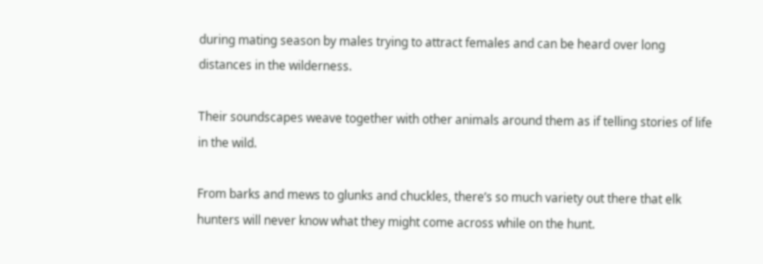during mating season by males trying to attract females and can be heard over long distances in the wilderness.

Their soundscapes weave together with other animals around them as if telling stories of life in the wild.

From barks and mews to glunks and chuckles, there’s so much variety out there that elk hunters will never know what they might come across while on the hunt.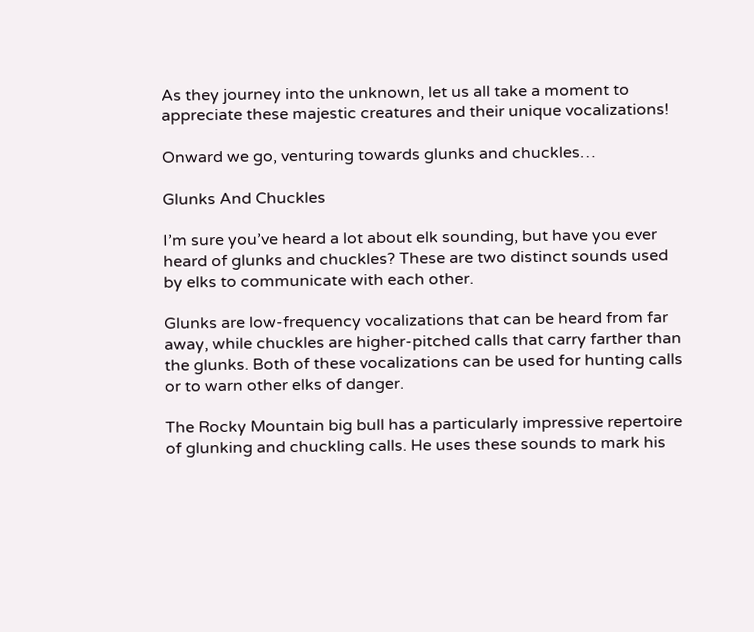As they journey into the unknown, let us all take a moment to appreciate these majestic creatures and their unique vocalizations!

Onward we go, venturing towards glunks and chuckles…

Glunks And Chuckles

I’m sure you’ve heard a lot about elk sounding, but have you ever heard of glunks and chuckles? These are two distinct sounds used by elks to communicate with each other.

Glunks are low-frequency vocalizations that can be heard from far away, while chuckles are higher-pitched calls that carry farther than the glunks. Both of these vocalizations can be used for hunting calls or to warn other elks of danger.

The Rocky Mountain big bull has a particularly impressive repertoire of glunking and chuckling calls. He uses these sounds to mark his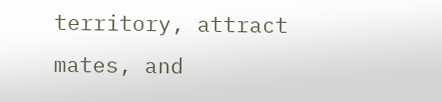territory, attract mates, and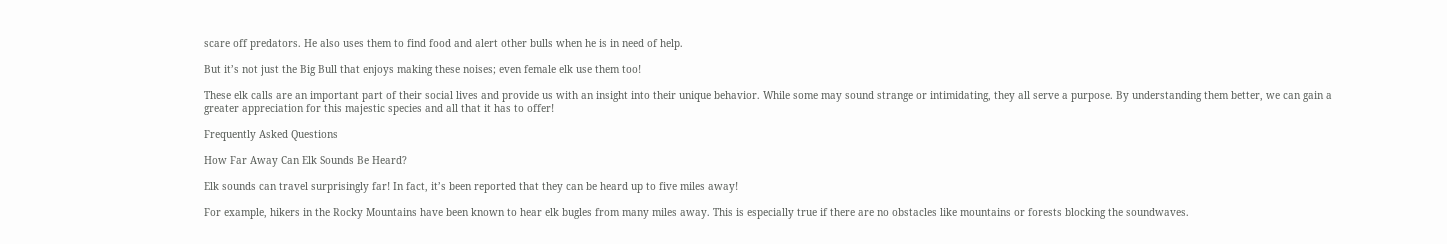scare off predators. He also uses them to find food and alert other bulls when he is in need of help.

But it’s not just the Big Bull that enjoys making these noises; even female elk use them too!

These elk calls are an important part of their social lives and provide us with an insight into their unique behavior. While some may sound strange or intimidating, they all serve a purpose. By understanding them better, we can gain a greater appreciation for this majestic species and all that it has to offer!

Frequently Asked Questions

How Far Away Can Elk Sounds Be Heard?

Elk sounds can travel surprisingly far! In fact, it’s been reported that they can be heard up to five miles away!

For example, hikers in the Rocky Mountains have been known to hear elk bugles from many miles away. This is especially true if there are no obstacles like mountains or forests blocking the soundwaves.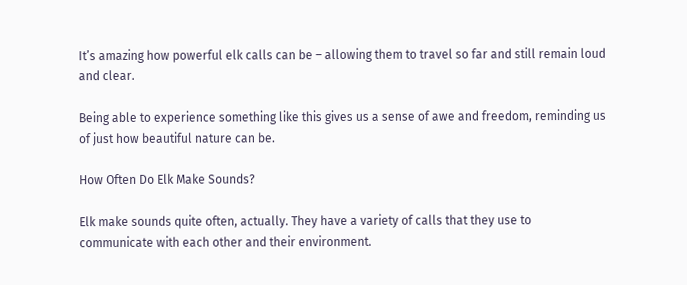It’s amazing how powerful elk calls can be – allowing them to travel so far and still remain loud and clear.

Being able to experience something like this gives us a sense of awe and freedom, reminding us of just how beautiful nature can be.

How Often Do Elk Make Sounds?

Elk make sounds quite often, actually. They have a variety of calls that they use to communicate with each other and their environment.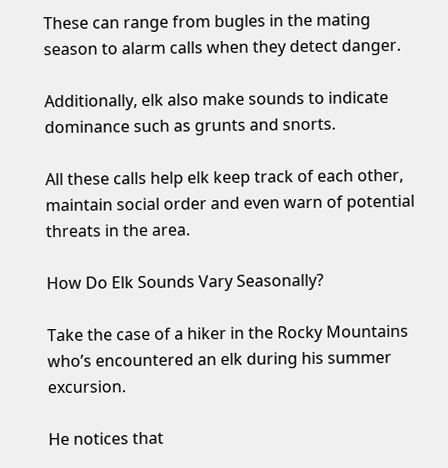These can range from bugles in the mating season to alarm calls when they detect danger.

Additionally, elk also make sounds to indicate dominance such as grunts and snorts.

All these calls help elk keep track of each other, maintain social order and even warn of potential threats in the area.

How Do Elk Sounds Vary Seasonally?

Take the case of a hiker in the Rocky Mountains who’s encountered an elk during his summer excursion.

He notices that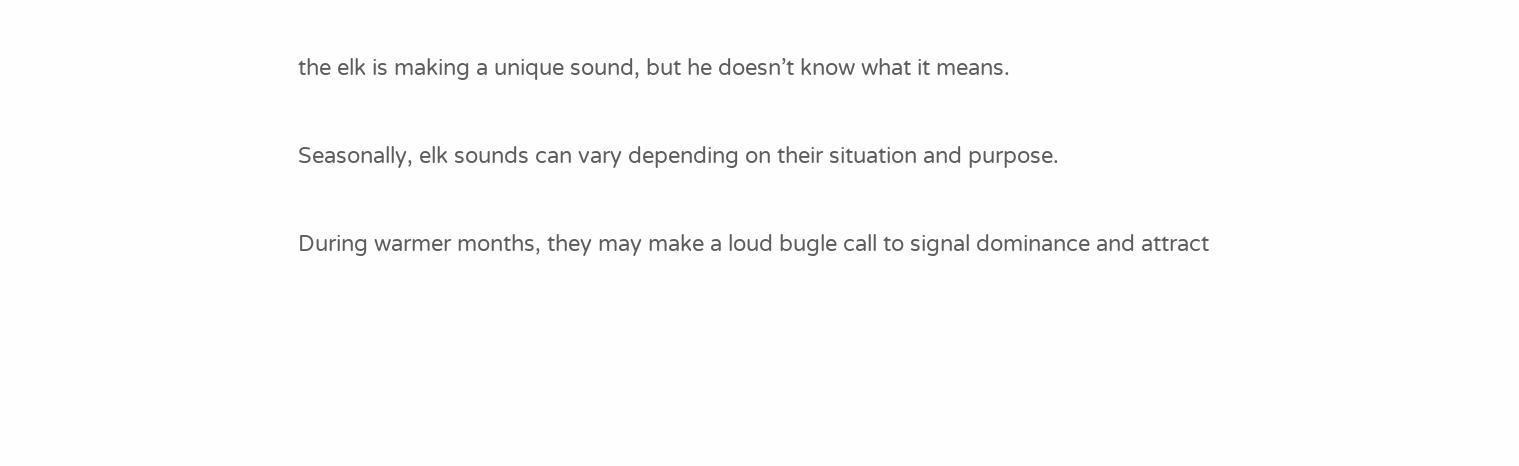the elk is making a unique sound, but he doesn’t know what it means.

Seasonally, elk sounds can vary depending on their situation and purpose.

During warmer months, they may make a loud bugle call to signal dominance and attract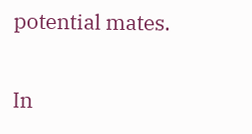potential mates.

In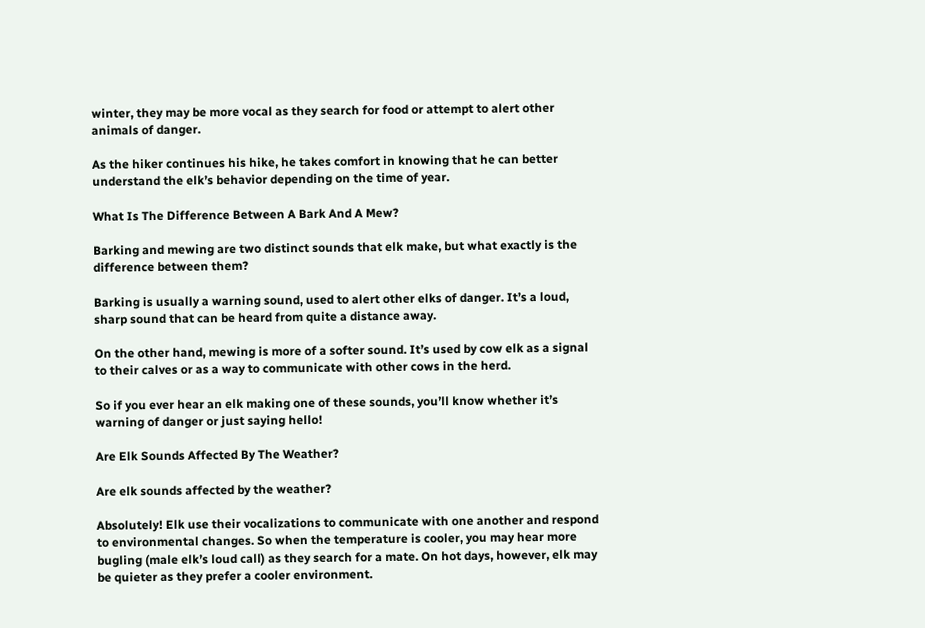winter, they may be more vocal as they search for food or attempt to alert other animals of danger.

As the hiker continues his hike, he takes comfort in knowing that he can better understand the elk’s behavior depending on the time of year.

What Is The Difference Between A Bark And A Mew?

Barking and mewing are two distinct sounds that elk make, but what exactly is the difference between them?

Barking is usually a warning sound, used to alert other elks of danger. It’s a loud, sharp sound that can be heard from quite a distance away.

On the other hand, mewing is more of a softer sound. It’s used by cow elk as a signal to their calves or as a way to communicate with other cows in the herd.

So if you ever hear an elk making one of these sounds, you’ll know whether it’s warning of danger or just saying hello!

Are Elk Sounds Affected By The Weather?

Are elk sounds affected by the weather?

Absolutely! Elk use their vocalizations to communicate with one another and respond to environmental changes. So when the temperature is cooler, you may hear more bugling (male elk’s loud call) as they search for a mate. On hot days, however, elk may be quieter as they prefer a cooler environment.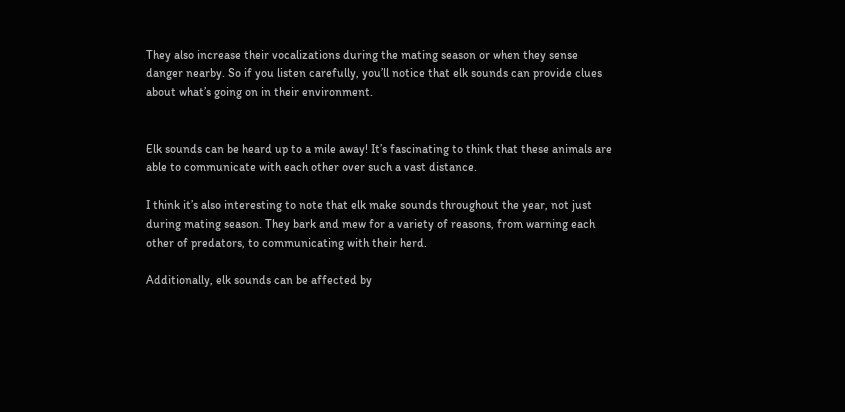They also increase their vocalizations during the mating season or when they sense danger nearby. So if you listen carefully, you’ll notice that elk sounds can provide clues about what’s going on in their environment.


Elk sounds can be heard up to a mile away! It’s fascinating to think that these animals are able to communicate with each other over such a vast distance.

I think it’s also interesting to note that elk make sounds throughout the year, not just during mating season. They bark and mew for a variety of reasons, from warning each other of predators, to communicating with their herd.

Additionally, elk sounds can be affected by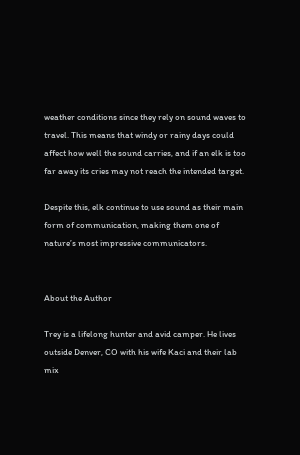weather conditions since they rely on sound waves to travel. This means that windy or rainy days could affect how well the sound carries, and if an elk is too far away its cries may not reach the intended target.

Despite this, elk continue to use sound as their main form of communication, making them one of nature’s most impressive communicators.


About the Author

Trey is a lifelong hunter and avid camper. He lives outside Denver, CO with his wife Kaci and their lab mix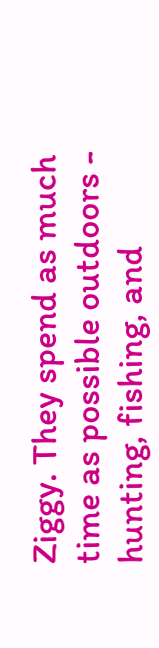Ziggy. They spend as much time as possible outdoors - hunting, fishing, and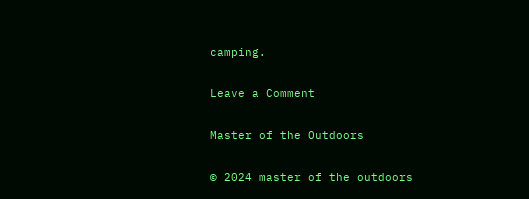camping.

Leave a Comment

Master of the Outdoors

© 2024 master of the outdoors